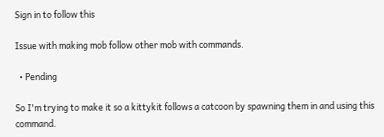Sign in to follow this

Issue with making mob follow other mob with commands.

  • Pending

So I'm trying to make it so a kittykit follows a catcoon by spawning them in and using this command.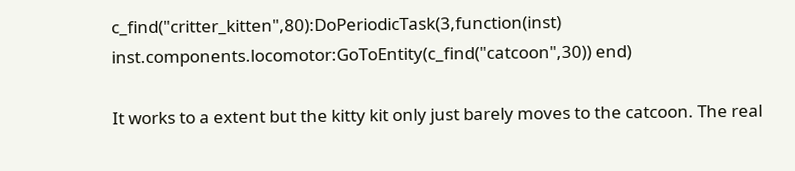c_find("critter_kitten",80):DoPeriodicTask(3,function(inst)  inst.components.locomotor:GoToEntity(c_find("catcoon",30)) end)

It works to a extent but the kitty kit only just barely moves to the catcoon. The real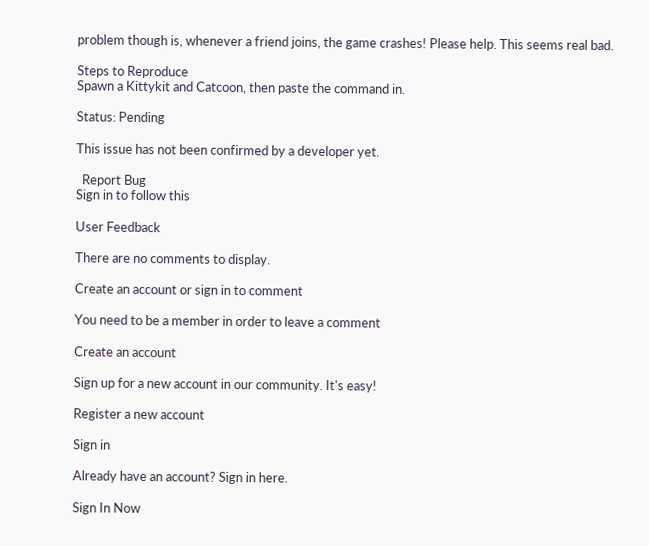problem though is, whenever a friend joins, the game crashes! Please help. This seems real bad.

Steps to Reproduce
Spawn a Kittykit and Catcoon, then paste the command in.

Status: Pending

This issue has not been confirmed by a developer yet.

  Report Bug
Sign in to follow this

User Feedback

There are no comments to display.

Create an account or sign in to comment

You need to be a member in order to leave a comment

Create an account

Sign up for a new account in our community. It's easy!

Register a new account

Sign in

Already have an account? Sign in here.

Sign In Now